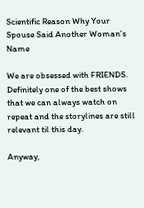Scientific Reason Why Your Spouse Said Another Woman’s Name

We are obsessed with FRIENDS. Definitely one of the best shows that we can always watch on repeat and the storylines are still relevant til this day.

Anyway,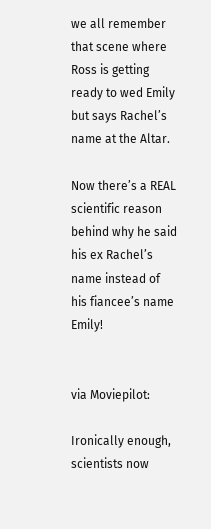we all remember that scene where Ross is getting ready to wed Emily but says Rachel’s name at the Altar.

Now there’s a REAL scientific reason behind why he said his ex Rachel’s name instead of his fiancee’s name Emily!


via Moviepilot:

Ironically enough, scientists now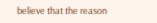believe that the reason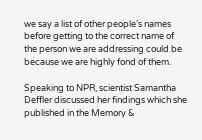we say a list of other people’s names before getting to the correct name of the person we are addressing could be because we are highly fond of them.

Speaking to NPR, scientist Samantha Deffler discussed her findings which she published in the Memory &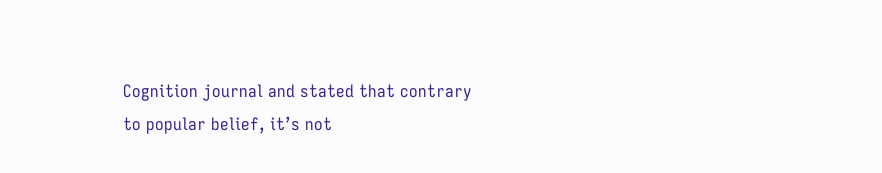Cognition journal and stated that contrary to popular belief, it’s not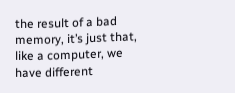the result of a bad memory, it’s just that, like a computer, we have different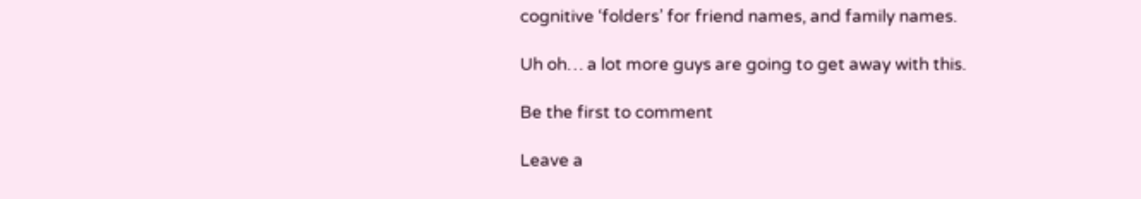cognitive ‘folders’ for friend names, and family names.

Uh oh… a lot more guys are going to get away with this.

Be the first to comment

Leave a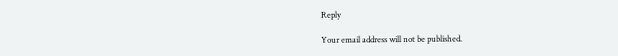Reply

Your email address will not be published.